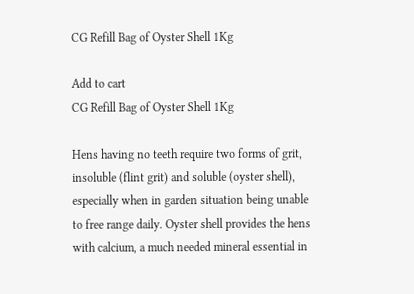CG Refill Bag of Oyster Shell 1Kg

Add to cart
CG Refill Bag of Oyster Shell 1Kg

Hens having no teeth require two forms of grit, insoluble (flint grit) and soluble (oyster shell), especially when in garden situation being unable to free range daily. Oyster shell provides the hens with calcium, a much needed mineral essential in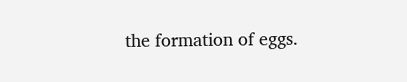the formation of eggs.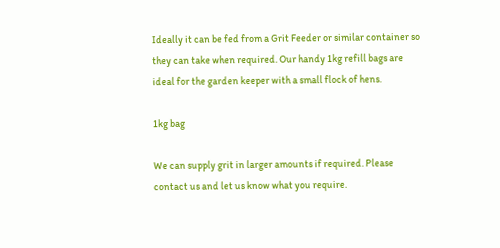Ideally it can be fed from a Grit Feeder or similar container so they can take when required. Our handy 1kg refill bags are ideal for the garden keeper with a small flock of hens.

1kg bag

We can supply grit in larger amounts if required. Please
contact us and let us know what you require.